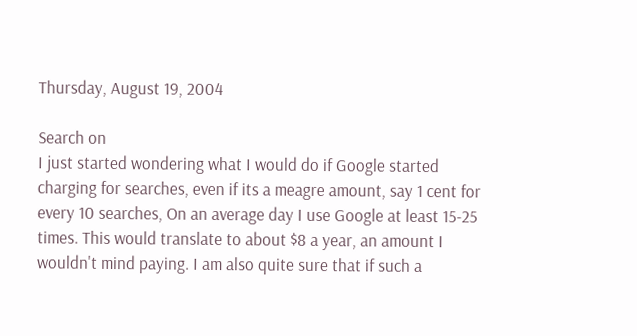Thursday, August 19, 2004

Search on
I just started wondering what I would do if Google started charging for searches, even if its a meagre amount, say 1 cent for every 10 searches, On an average day I use Google at least 15-25 times. This would translate to about $8 a year, an amount I wouldn't mind paying. I am also quite sure that if such a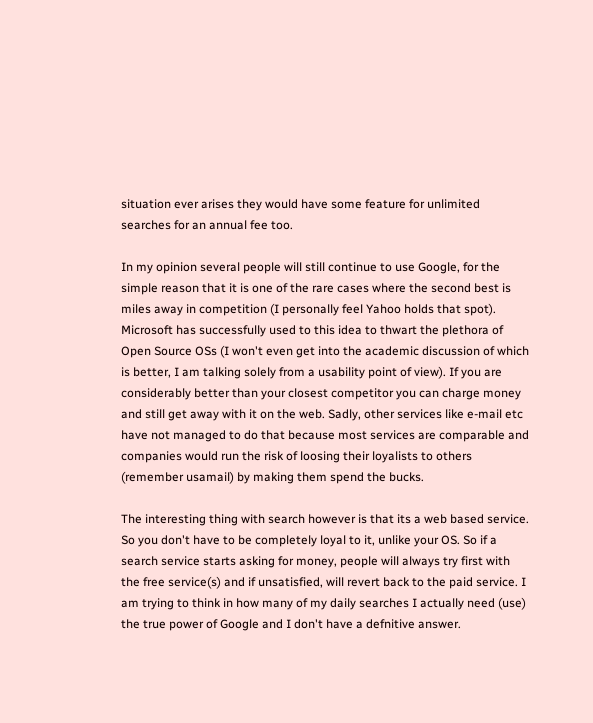situation ever arises they would have some feature for unlimited searches for an annual fee too.

In my opinion several people will still continue to use Google, for the simple reason that it is one of the rare cases where the second best is miles away in competition (I personally feel Yahoo holds that spot). Microsoft has successfully used to this idea to thwart the plethora of Open Source OSs (I won't even get into the academic discussion of which is better, I am talking solely from a usability point of view). If you are considerably better than your closest competitor you can charge money and still get away with it on the web. Sadly, other services like e-mail etc have not managed to do that because most services are comparable and companies would run the risk of loosing their loyalists to others (remember usamail) by making them spend the bucks.

The interesting thing with search however is that its a web based service. So you don't have to be completely loyal to it, unlike your OS. So if a search service starts asking for money, people will always try first with the free service(s) and if unsatisfied, will revert back to the paid service. I am trying to think in how many of my daily searches I actually need (use) the true power of Google and I don't have a defnitive answer.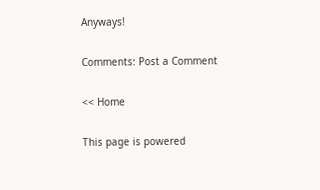Anyways!

Comments: Post a Comment

<< Home

This page is powered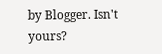by Blogger. Isn't yours?